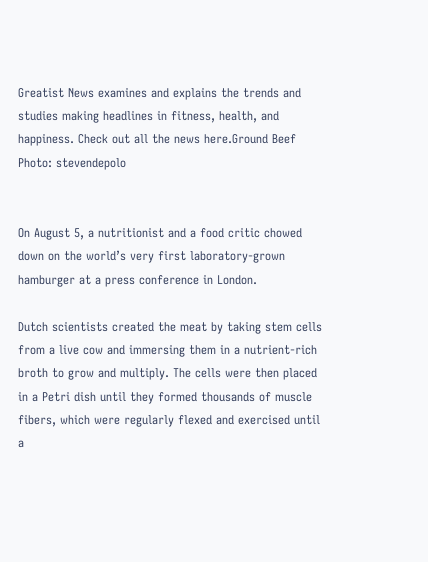Greatist News examines and explains the trends and studies making headlines in fitness, health, and happiness. Check out all the news here.Ground Beef Photo: stevendepolo


On August 5, a nutritionist and a food critic chowed down on the world’s very first laboratory-grown hamburger at a press conference in London.

Dutch scientists created the meat by taking stem cells from a live cow and immersing them in a nutrient-rich broth to grow and multiply. The cells were then placed in a Petri dish until they formed thousands of muscle fibers, which were regularly flexed and exercised until a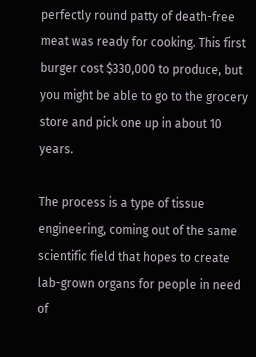perfectly round patty of death-free meat was ready for cooking. This first burger cost $330,000 to produce, but you might be able to go to the grocery store and pick one up in about 10 years.

The process is a type of tissue engineering, coming out of the same scientific field that hopes to create lab-grown organs for people in need of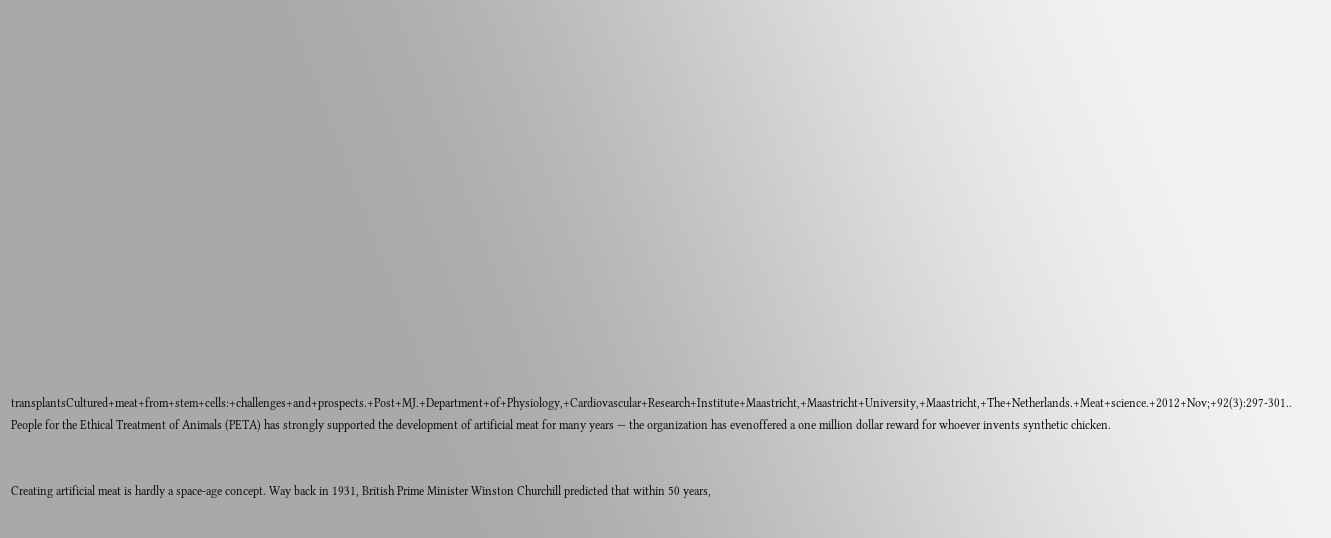transplantsCultured+meat+from+stem+cells:+challenges+and+prospects.+Post+MJ.+Department+of+Physiology,+Cardiovascular+Research+Institute+Maastricht,+Maastricht+University,+Maastricht,+The+Netherlands.+Meat+science.+2012+Nov;+92(3):297-301.. People for the Ethical Treatment of Animals (PETA) has strongly supported the development of artificial meat for many years — the organization has evenoffered a one million dollar reward for whoever invents synthetic chicken.


Creating artificial meat is hardly a space-age concept. Way back in 1931, British Prime Minister Winston Churchill predicted that within 50 years,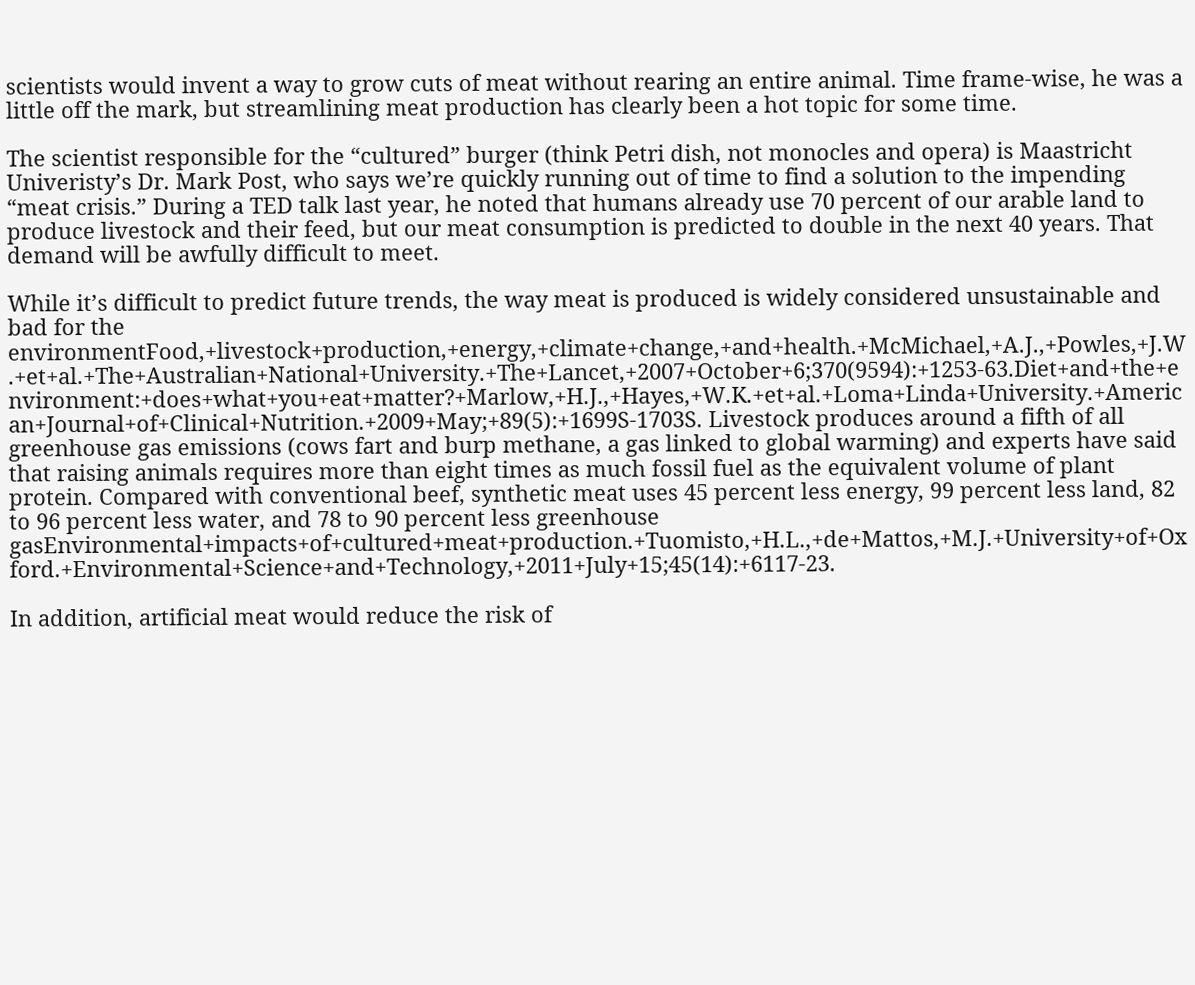scientists would invent a way to grow cuts of meat without rearing an entire animal. Time frame-wise, he was a little off the mark, but streamlining meat production has clearly been a hot topic for some time.

The scientist responsible for the “cultured” burger (think Petri dish, not monocles and opera) is Maastricht Univeristy’s Dr. Mark Post, who says we’re quickly running out of time to find a solution to the impending “meat crisis.” During a TED talk last year, he noted that humans already use 70 percent of our arable land to produce livestock and their feed, but our meat consumption is predicted to double in the next 40 years. That demand will be awfully difficult to meet.

While it’s difficult to predict future trends, the way meat is produced is widely considered unsustainable and bad for the environmentFood,+livestock+production,+energy,+climate+change,+and+health.+McMichael,+A.J.,+Powles,+J.W.+et+al.+The+Australian+National+University.+The+Lancet,+2007+October+6;370(9594):+1253-63.Diet+and+the+environment:+does+what+you+eat+matter?+Marlow,+H.J.,+Hayes,+W.K.+et+al.+Loma+Linda+University.+American+Journal+of+Clinical+Nutrition.+2009+May;+89(5):+1699S-1703S. Livestock produces around a fifth of all greenhouse gas emissions (cows fart and burp methane, a gas linked to global warming) and experts have said that raising animals requires more than eight times as much fossil fuel as the equivalent volume of plant protein. Compared with conventional beef, synthetic meat uses 45 percent less energy, 99 percent less land, 82 to 96 percent less water, and 78 to 90 percent less greenhouse gasEnvironmental+impacts+of+cultured+meat+production.+Tuomisto,+H.L.,+de+Mattos,+M.J.+University+of+Oxford.+Environmental+Science+and+Technology,+2011+July+15;45(14):+6117-23.

In addition, artificial meat would reduce the risk of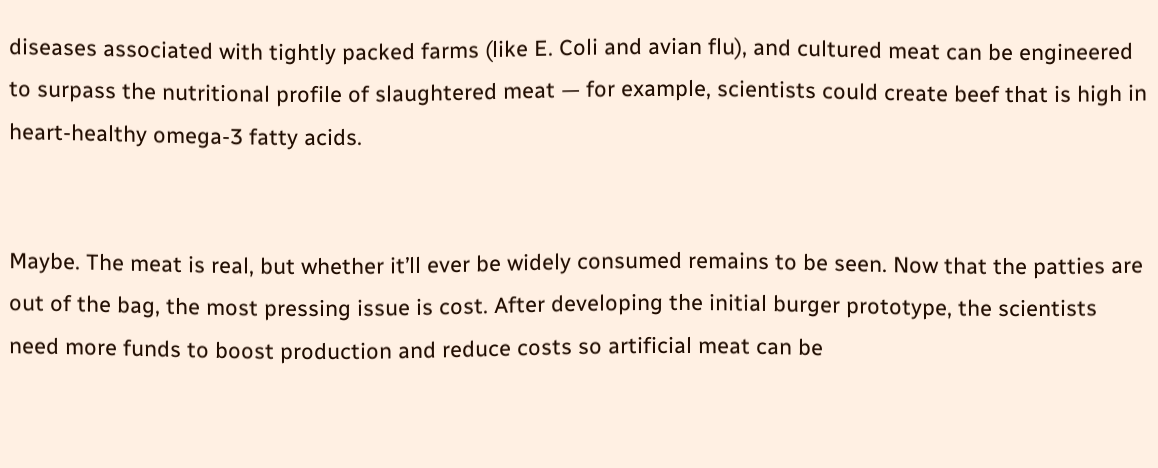diseases associated with tightly packed farms (like E. Coli and avian flu), and cultured meat can be engineered to surpass the nutritional profile of slaughtered meat — for example, scientists could create beef that is high in heart-healthy omega-3 fatty acids.


Maybe. The meat is real, but whether it’ll ever be widely consumed remains to be seen. Now that the patties are out of the bag, the most pressing issue is cost. After developing the initial burger prototype, the scientists need more funds to boost production and reduce costs so artificial meat can be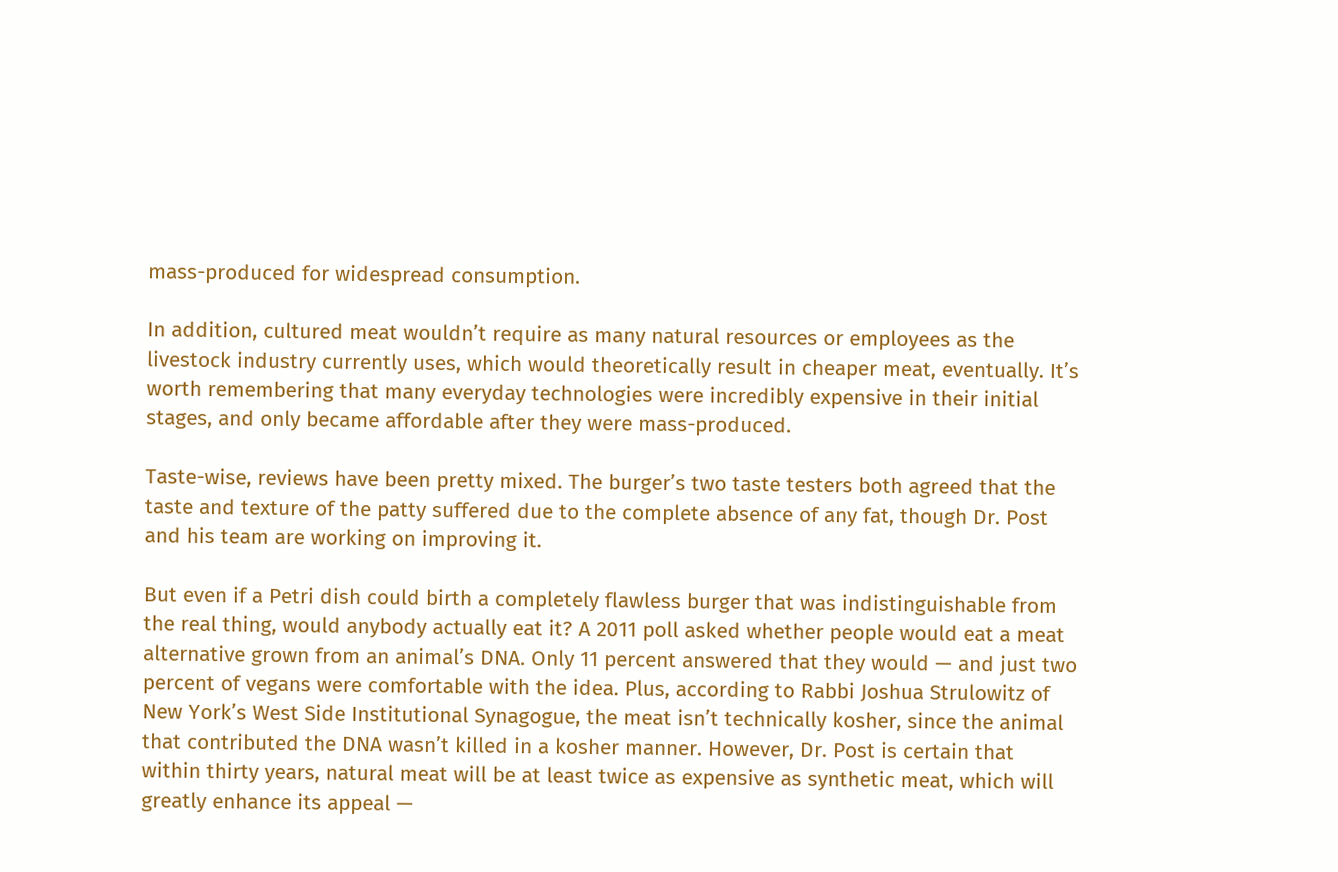mass-produced for widespread consumption.

In addition, cultured meat wouldn’t require as many natural resources or employees as the livestock industry currently uses, which would theoretically result in cheaper meat, eventually. It’s worth remembering that many everyday technologies were incredibly expensive in their initial stages, and only became affordable after they were mass-produced.

Taste-wise, reviews have been pretty mixed. The burger’s two taste testers both agreed that the taste and texture of the patty suffered due to the complete absence of any fat, though Dr. Post and his team are working on improving it.

But even if a Petri dish could birth a completely flawless burger that was indistinguishable from the real thing, would anybody actually eat it? A 2011 poll asked whether people would eat a meat alternative grown from an animal’s DNA. Only 11 percent answered that they would — and just two percent of vegans were comfortable with the idea. Plus, according to Rabbi Joshua Strulowitz of New York’s West Side Institutional Synagogue, the meat isn’t technically kosher, since the animal that contributed the DNA wasn’t killed in a kosher manner. However, Dr. Post is certain that within thirty years, natural meat will be at least twice as expensive as synthetic meat, which will greatly enhance its appeal —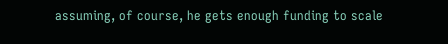assuming, of course, he gets enough funding to scale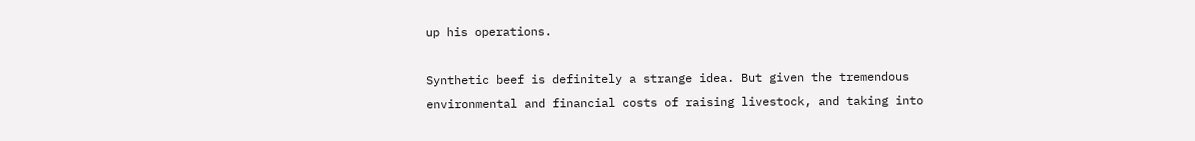up his operations.

Synthetic beef is definitely a strange idea. But given the tremendous environmental and financial costs of raising livestock, and taking into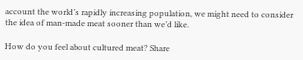account the world’s rapidly increasing population, we might need to consider the idea of man-made meat sooner than we’d like.

How do you feel about cultured meat? Share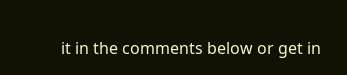it in the comments below or get in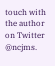touch with the author on Twitter @ncjms.